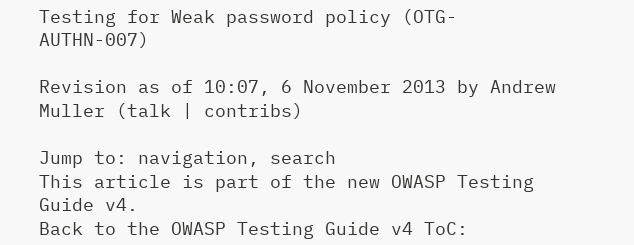Testing for Weak password policy (OTG-AUTHN-007)

Revision as of 10:07, 6 November 2013 by Andrew Muller (talk | contribs)

Jump to: navigation, search
This article is part of the new OWASP Testing Guide v4.
Back to the OWASP Testing Guide v4 ToC: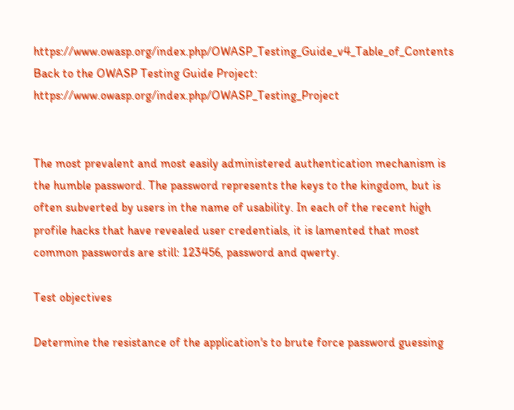https://www.owasp.org/index.php/OWASP_Testing_Guide_v4_Table_of_Contents Back to the OWASP Testing Guide Project: https://www.owasp.org/index.php/OWASP_Testing_Project


The most prevalent and most easily administered authentication mechanism is the humble password. The password represents the keys to the kingdom, but is often subverted by users in the name of usability. In each of the recent high profile hacks that have revealed user credentials, it is lamented that most common passwords are still: 123456, password and qwerty.

Test objectives

Determine the resistance of the application's to brute force password guessing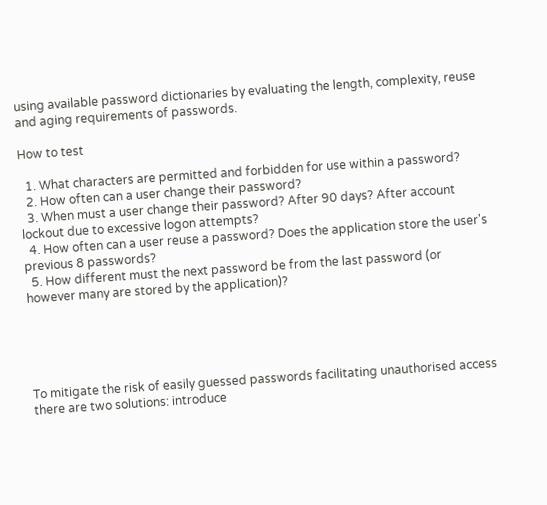using available password dictionaries by evaluating the length, complexity, reuse and aging requirements of passwords.

How to test

  1. What characters are permitted and forbidden for use within a password?
  2. How often can a user change their password?
  3. When must a user change their password? After 90 days? After account lockout due to excessive logon attempts?
  4. How often can a user reuse a password? Does the application store the user's previous 8 passwords?
  5. How different must the next password be from the last password (or however many are stored by the application)?





To mitigate the risk of easily guessed passwords facilitating unauthorised access there are two solutions: introduce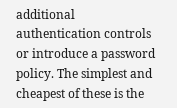additional authentication controls or introduce a password policy. The simplest and cheapest of these is the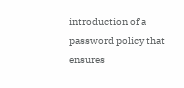introduction of a password policy that ensures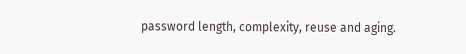password length, complexity, reuse and aging.